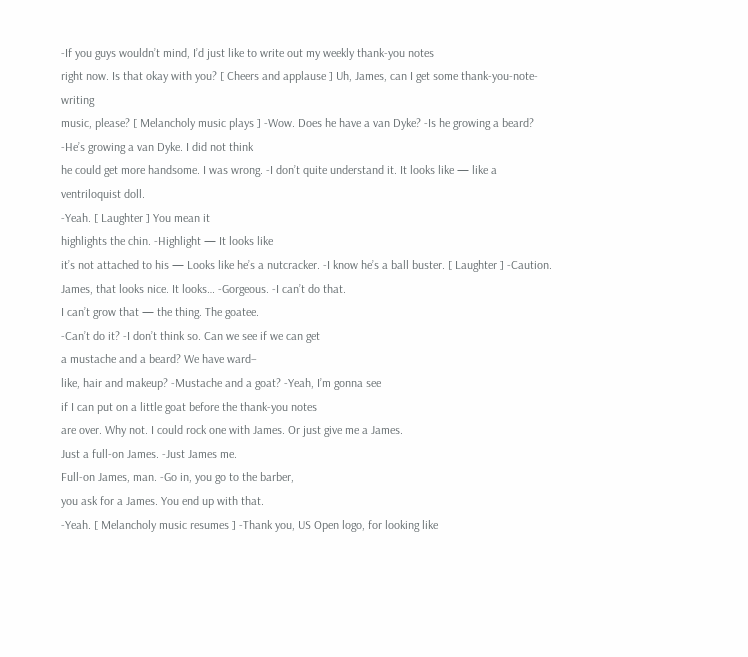-If you guys wouldn’t mind, I’d just like to write out my weekly thank-you notes
right now. Is that okay with you? [ Cheers and applause ] Uh, James, can I get some thank-you-note-writing
music, please? [ Melancholy music plays ] -Wow. Does he have a van Dyke? -Is he growing a beard?
-He’s growing a van Dyke. I did not think
he could get more handsome. I was wrong. -I don’t quite understand it. It looks like — like a ventriloquist doll.
-Yeah. [ Laughter ] You mean it
highlights the chin. -Highlight — It looks like
it’s not attached to his — Looks like he’s a nutcracker. -I know he’s a ball buster. [ Laughter ] -Caution.
James, that looks nice. It looks… -Gorgeous. -I can’t do that.
I can’t grow that — the thing. The goatee.
-Can’t do it? -I don’t think so. Can we see if we can get
a mustache and a beard? We have ward–
like, hair and makeup? -Mustache and a goat? -Yeah, I’m gonna see
if I can put on a little goat before the thank-you notes
are over. Why not. I could rock one with James. Or just give me a James.
Just a full-on James. -Just James me.
Full-on James, man. -Go in, you go to the barber,
you ask for a James. You end up with that.
-Yeah. [ Melancholy music resumes ] -Thank you, US Open logo, for looking like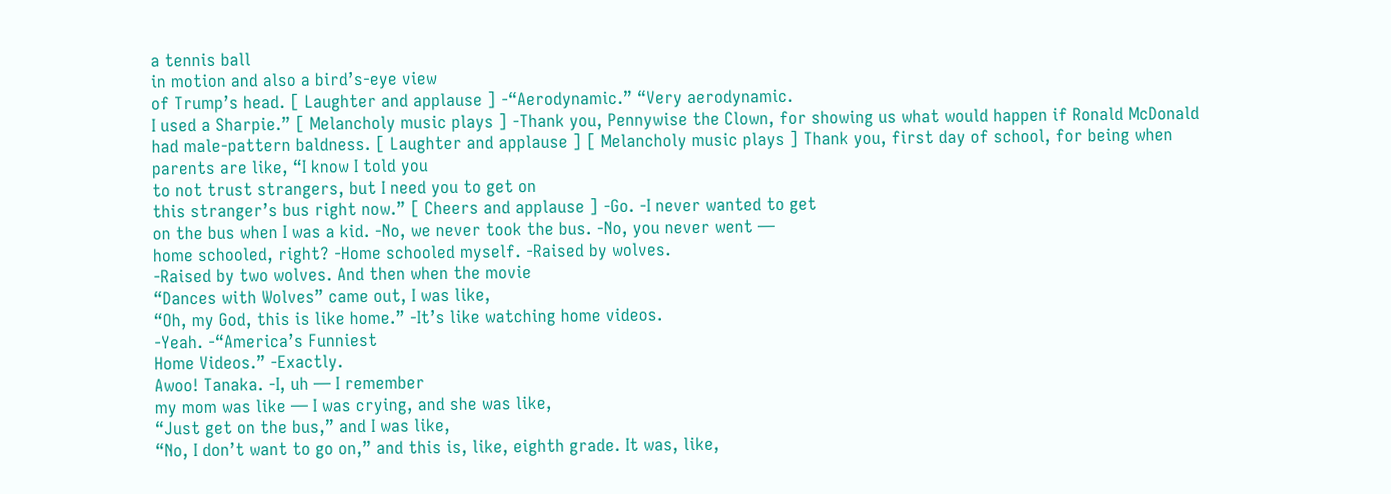a tennis ball
in motion and also a bird’s-eye view
of Trump’s head. [ Laughter and applause ] -“Aerodynamic.” “Very aerodynamic.
I used a Sharpie.” [ Melancholy music plays ] -Thank you, Pennywise the Clown, for showing us what would happen if Ronald McDonald
had male-pattern baldness. [ Laughter and applause ] [ Melancholy music plays ] Thank you, first day of school, for being when parents are like, “I know I told you
to not trust strangers, but I need you to get on
this stranger’s bus right now.” [ Cheers and applause ] -Go. -I never wanted to get
on the bus when I was a kid. -No, we never took the bus. -No, you never went —
home schooled, right? -Home schooled myself. -Raised by wolves.
-Raised by two wolves. And then when the movie
“Dances with Wolves” came out, I was like,
“Oh, my God, this is like home.” -It’s like watching home videos.
-Yeah. -“America’s Funniest
Home Videos.” -Exactly.
Awoo! Tanaka. -I, uh — I remember
my mom was like — I was crying, and she was like,
“Just get on the bus,” and I was like,
“No, I don’t want to go on,” and this is, like, eighth grade. It was, like,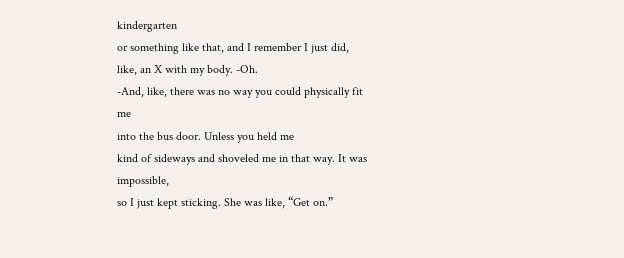kindergarten
or something like that, and I remember I just did,
like, an X with my body. -Oh.
-And, like, there was no way you could physically fit me
into the bus door. Unless you held me
kind of sideways and shoveled me in that way. It was impossible,
so I just kept sticking. She was like, “Get on.”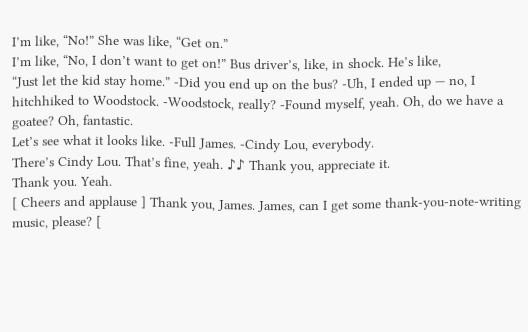I’m like, “No!” She was like, “Get on.”
I’m like, “No, I don’t want to get on!” Bus driver’s, like, in shock. He’s like,
“Just let the kid stay home.” -Did you end up on the bus? -Uh, I ended up — no, I hitchhiked to Woodstock. -Woodstock, really? -Found myself, yeah. Oh, do we have a goatee? Oh, fantastic.
Let’s see what it looks like. -Full James. -Cindy Lou, everybody.
There’s Cindy Lou. That’s fine, yeah. ♪♪ Thank you, appreciate it.
Thank you. Yeah.
[ Cheers and applause ] Thank you, James. James, can I get some thank-you-note-writing
music, please? [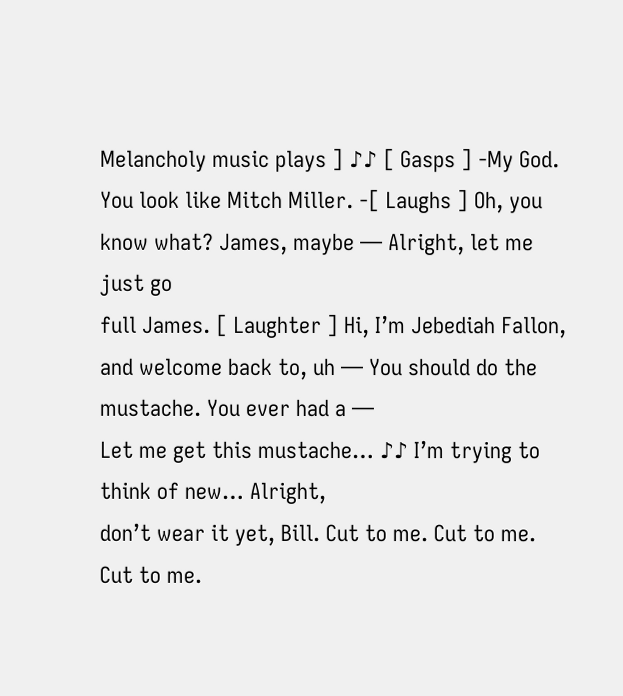Melancholy music plays ] ♪♪ [ Gasps ] -My God. You look like Mitch Miller. -[ Laughs ] Oh, you know what? James, maybe — Alright, let me just go
full James. [ Laughter ] Hi, I’m Jebediah Fallon,
and welcome back to, uh — You should do the mustache. You ever had a —
Let me get this mustache… ♪♪ I’m trying to think of new… Alright,
don’t wear it yet, Bill. Cut to me. Cut to me.
Cut to me.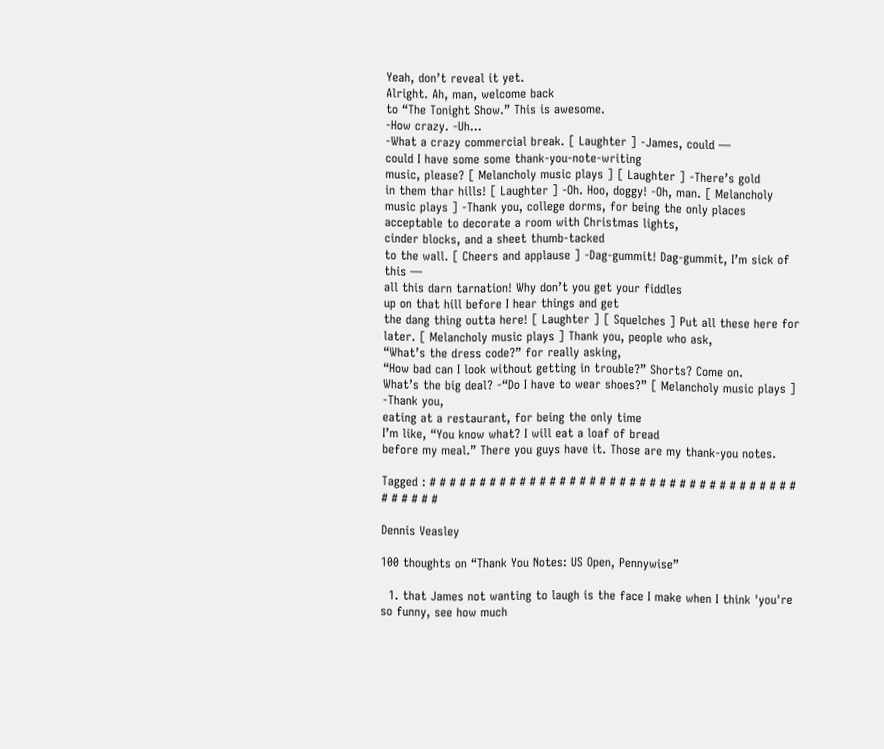Yeah, don’t reveal it yet.
Alright. Ah, man, welcome back
to “The Tonight Show.” This is awesome.
-How crazy. -Uh…
-What a crazy commercial break. [ Laughter ] -James, could —
could I have some some thank-you-note-writing
music, please? [ Melancholy music plays ] [ Laughter ] -There’s gold
in them thar hills! [ Laughter ] -Oh. Hoo, doggy! -Oh, man. [ Melancholy music plays ] -Thank you, college dorms, for being the only places
acceptable to decorate a room with Christmas lights,
cinder blocks, and a sheet thumb-tacked
to the wall. [ Cheers and applause ] -Dag-gummit! Dag-gummit, I’m sick of this —
all this darn tarnation! Why don’t you get your fiddles
up on that hill before I hear things and get
the dang thing outta here! [ Laughter ] [ Squelches ] Put all these here for later. [ Melancholy music plays ] Thank you, people who ask,
“What’s the dress code?” for really asking,
“How bad can I look without getting in trouble?” Shorts? Come on.
What’s the big deal? -“Do I have to wear shoes?” [ Melancholy music plays ] -Thank you,
eating at a restaurant, for being the only time
I’m like, “You know what? I will eat a loaf of bread
before my meal.” There you guys have it. Those are my thank-you notes.

Tagged : # # # # # # # # # # # # # # # # # # # # # # # # # # # # # # # # # # # # # # # # # # #

Dennis Veasley

100 thoughts on “Thank You Notes: US Open, Pennywise”

  1. that James not wanting to laugh is the face I make when I think 'you're so funny, see how much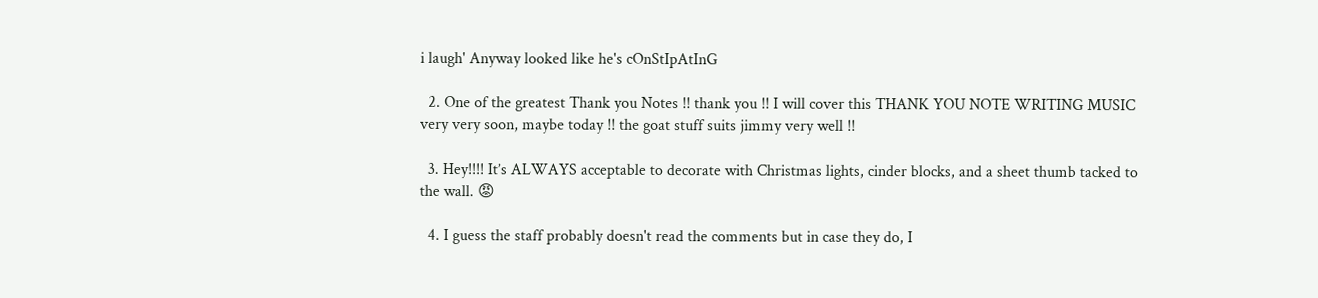i laugh' Anyway looked like he's cOnStIpAtInG

  2. One of the greatest Thank you Notes !! thank you !! I will cover this THANK YOU NOTE WRITING MUSIC very very soon, maybe today !! the goat stuff suits jimmy very well !!

  3. Hey!!!! It’s ALWAYS acceptable to decorate with Christmas lights, cinder blocks, and a sheet thumb tacked to the wall. 😡

  4. I guess the staff probably doesn't read the comments but in case they do, I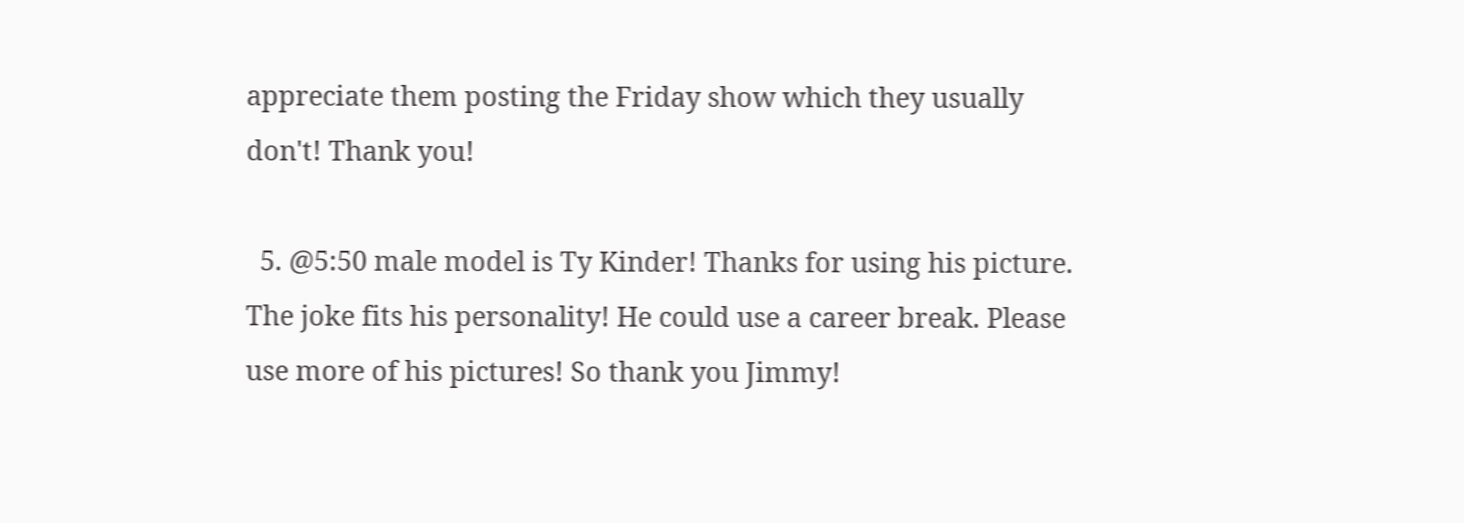appreciate them posting the Friday show which they usually don't! Thank you!

  5. @5:50 male model is Ty Kinder! Thanks for using his picture. The joke fits his personality! He could use a career break. Please use more of his pictures! So thank you Jimmy!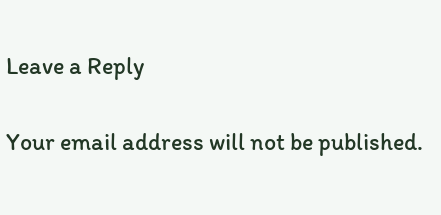Leave a Reply

Your email address will not be published.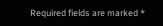Required fields are marked *